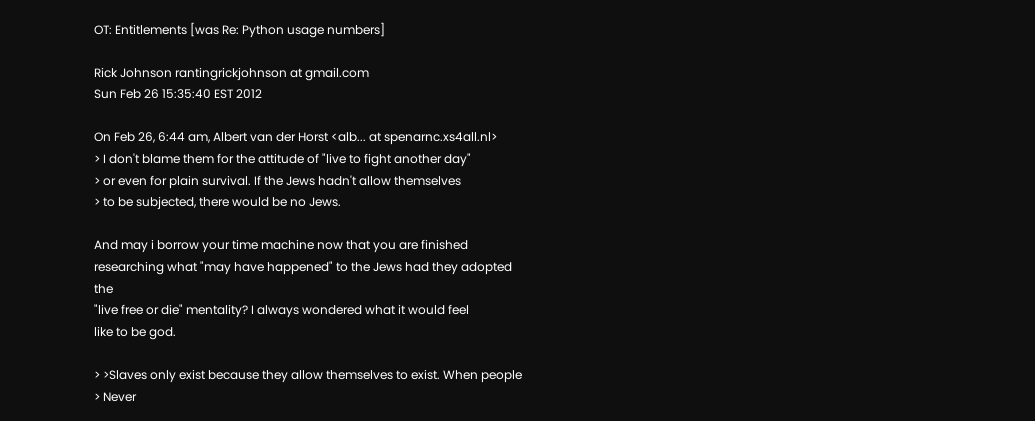OT: Entitlements [was Re: Python usage numbers]

Rick Johnson rantingrickjohnson at gmail.com
Sun Feb 26 15:35:40 EST 2012

On Feb 26, 6:44 am, Albert van der Horst <alb... at spenarnc.xs4all.nl>
> I don't blame them for the attitude of "live to fight another day"
> or even for plain survival. If the Jews hadn't allow themselves
> to be subjected, there would be no Jews.

And may i borrow your time machine now that you are finished
researching what "may have happened" to the Jews had they adopted the
"live free or die" mentality? I always wondered what it would feel
like to be god.

> >Slaves only exist because they allow themselves to exist. When people
> Never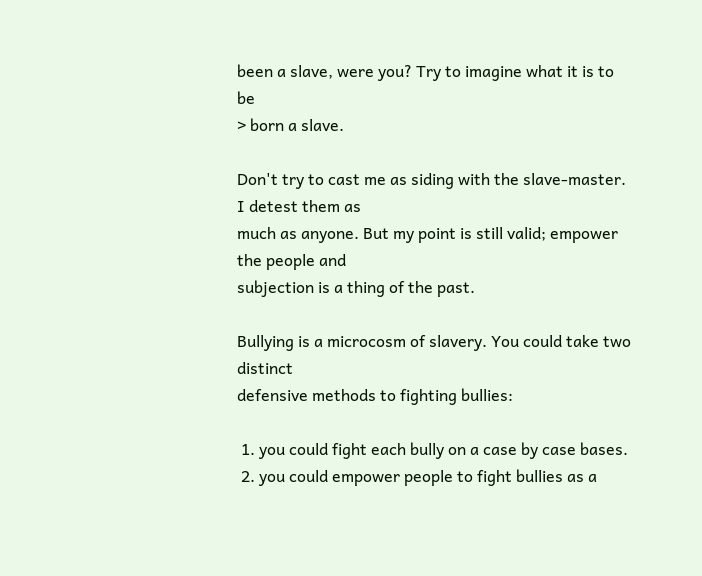been a slave, were you? Try to imagine what it is to be
> born a slave.

Don't try to cast me as siding with the slave-master. I detest them as
much as anyone. But my point is still valid; empower the people and
subjection is a thing of the past.

Bullying is a microcosm of slavery. You could take two distinct
defensive methods to fighting bullies:

 1. you could fight each bully on a case by case bases.
 2. you could empower people to fight bullies as a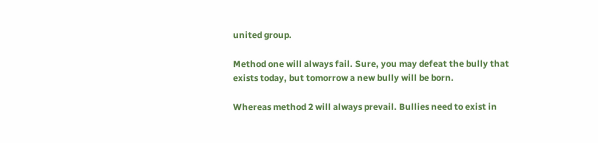united group.

Method one will always fail. Sure, you may defeat the bully that
exists today, but tomorrow a new bully will be born.

Whereas method 2 will always prevail. Bullies need to exist in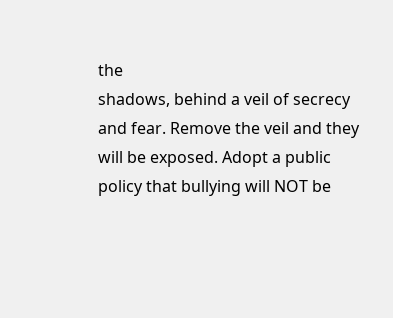the
shadows, behind a veil of secrecy and fear. Remove the veil and they
will be exposed. Adopt a public policy that bullying will NOT be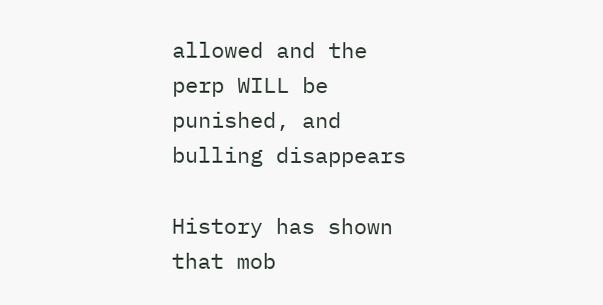allowed and the perp WILL be punished, and bulling disappears

History has shown that mob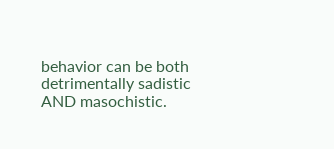behavior can be both detrimentally sadistic
AND masochistic.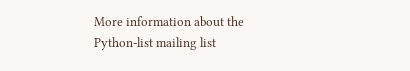More information about the Python-list mailing list